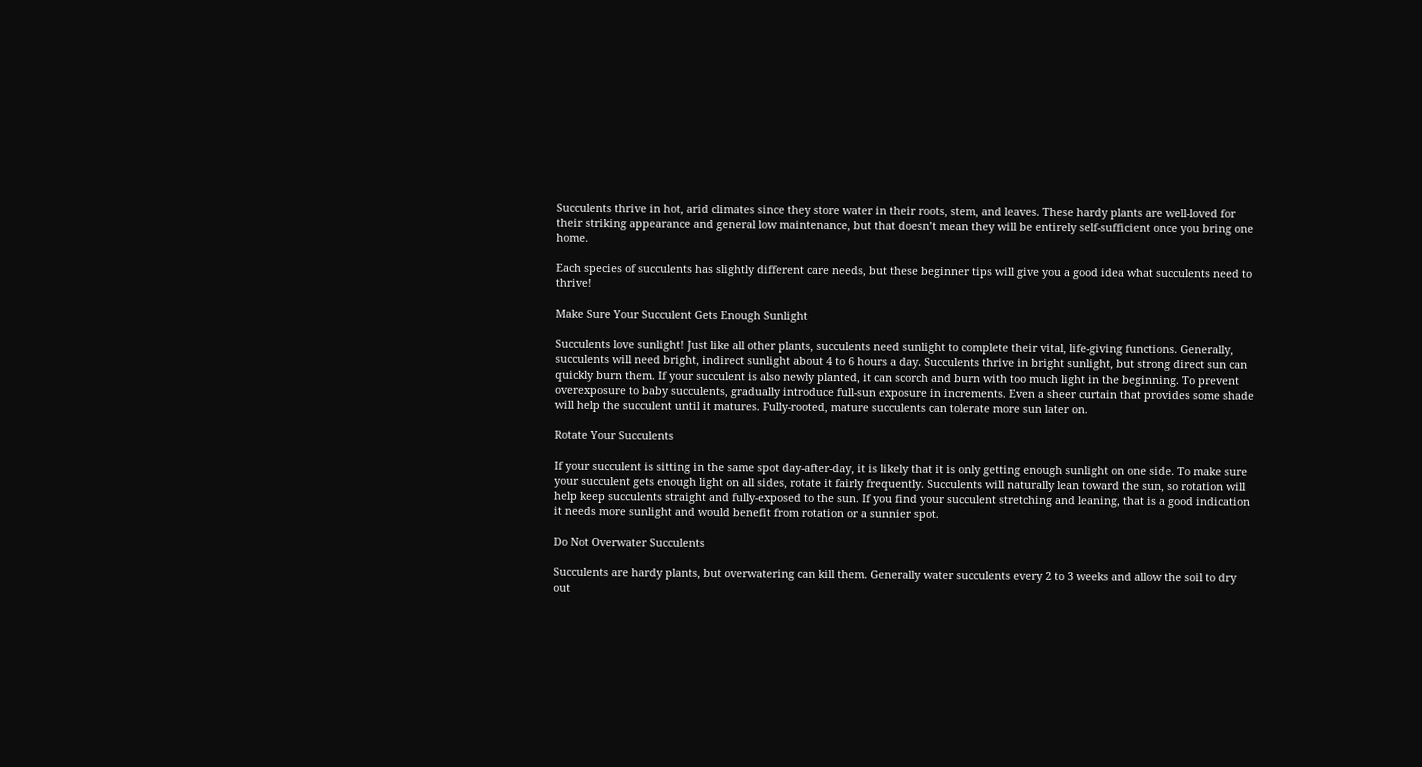Succulents thrive in hot, arid climates since they store water in their roots, stem, and leaves. These hardy plants are well-loved for their striking appearance and general low maintenance, but that doesn’t mean they will be entirely self-sufficient once you bring one home.

Each species of succulents has slightly different care needs, but these beginner tips will give you a good idea what succulents need to thrive!

Make Sure Your Succulent Gets Enough Sunlight

Succulents love sunlight! Just like all other plants, succulents need sunlight to complete their vital, life-giving functions. Generally, succulents will need bright, indirect sunlight about 4 to 6 hours a day. Succulents thrive in bright sunlight, but strong direct sun can quickly burn them. If your succulent is also newly planted, it can scorch and burn with too much light in the beginning. To prevent overexposure to baby succulents, gradually introduce full-sun exposure in increments. Even a sheer curtain that provides some shade will help the succulent until it matures. Fully-rooted, mature succulents can tolerate more sun later on.

Rotate Your Succulents

If your succulent is sitting in the same spot day-after-day, it is likely that it is only getting enough sunlight on one side. To make sure your succulent gets enough light on all sides, rotate it fairly frequently. Succulents will naturally lean toward the sun, so rotation will help keep succulents straight and fully-exposed to the sun. If you find your succulent stretching and leaning, that is a good indication it needs more sunlight and would benefit from rotation or a sunnier spot.

Do Not Overwater Succulents

Succulents are hardy plants, but overwatering can kill them. Generally water succulents every 2 to 3 weeks and allow the soil to dry out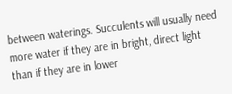between waterings. Succulents will usually need more water if they are in bright, direct light than if they are in lower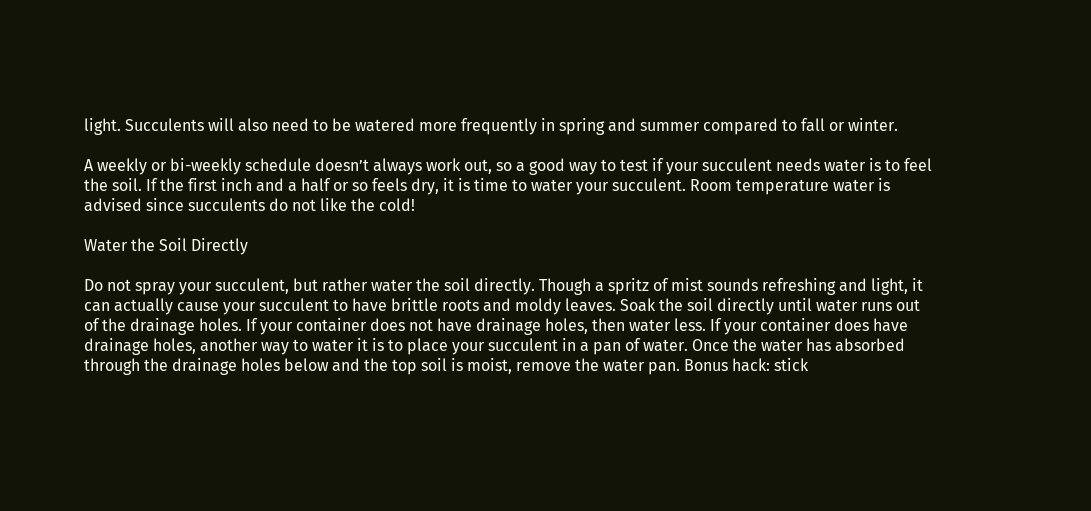light. Succulents will also need to be watered more frequently in spring and summer compared to fall or winter.

A weekly or bi-weekly schedule doesn’t always work out, so a good way to test if your succulent needs water is to feel the soil. If the first inch and a half or so feels dry, it is time to water your succulent. Room temperature water is advised since succulents do not like the cold!

Water the Soil Directly

Do not spray your succulent, but rather water the soil directly. Though a spritz of mist sounds refreshing and light, it can actually cause your succulent to have brittle roots and moldy leaves. Soak the soil directly until water runs out of the drainage holes. If your container does not have drainage holes, then water less. If your container does have drainage holes, another way to water it is to place your succulent in a pan of water. Once the water has absorbed through the drainage holes below and the top soil is moist, remove the water pan. Bonus hack: stick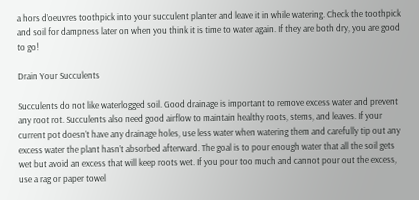a hors d’oeuvres toothpick into your succulent planter and leave it in while watering. Check the toothpick and soil for dampness later on when you think it is time to water again. If they are both dry, you are good to go!

Drain Your Succulents

Succulents do not like waterlogged soil. Good drainage is important to remove excess water and prevent any root rot. Succulents also need good airflow to maintain healthy roots, stems, and leaves. If your current pot doesn’t have any drainage holes, use less water when watering them and carefully tip out any excess water the plant hasn’t absorbed afterward. The goal is to pour enough water that all the soil gets wet but avoid an excess that will keep roots wet. If you pour too much and cannot pour out the excess, use a rag or paper towel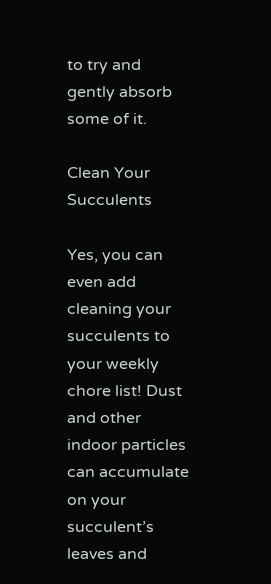to try and gently absorb some of it.

Clean Your Succulents

Yes, you can even add cleaning your succulents to your weekly chore list! Dust and other indoor particles can accumulate on your succulent’s leaves and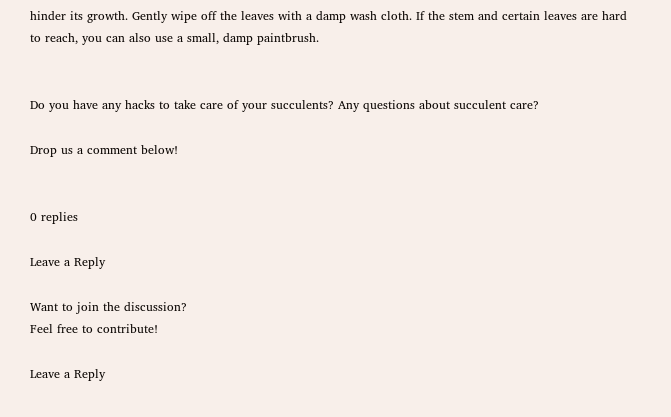hinder its growth. Gently wipe off the leaves with a damp wash cloth. If the stem and certain leaves are hard to reach, you can also use a small, damp paintbrush.


Do you have any hacks to take care of your succulents? Any questions about succulent care?

Drop us a comment below!


0 replies

Leave a Reply

Want to join the discussion?
Feel free to contribute!

Leave a Reply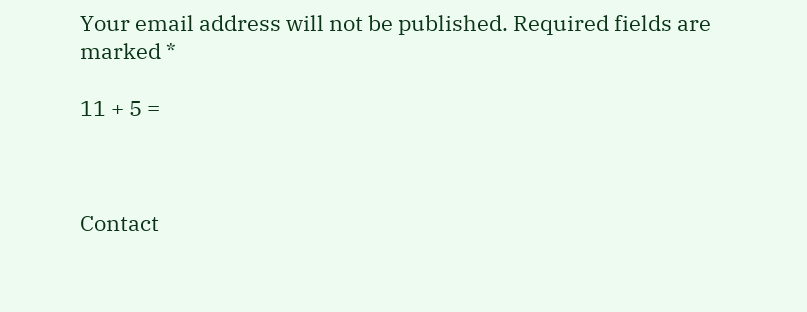Your email address will not be published. Required fields are marked *

11 + 5 =



Contact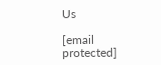Us

[email protected]